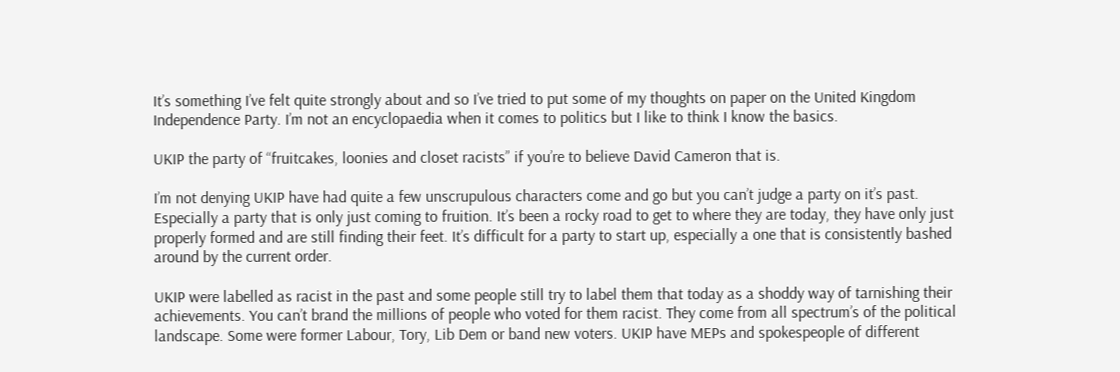It’s something I’ve felt quite strongly about and so I’ve tried to put some of my thoughts on paper on the United Kingdom Independence Party. I’m not an encyclopaedia when it comes to politics but I like to think I know the basics.

UKIP the party of “fruitcakes, loonies and closet racists” if you’re to believe David Cameron that is.

I’m not denying UKIP have had quite a few unscrupulous characters come and go but you can’t judge a party on it’s past. Especially a party that is only just coming to fruition. It’s been a rocky road to get to where they are today, they have only just properly formed and are still finding their feet. It’s difficult for a party to start up, especially a one that is consistently bashed around by the current order.

UKIP were labelled as racist in the past and some people still try to label them that today as a shoddy way of tarnishing their achievements. You can’t brand the millions of people who voted for them racist. They come from all spectrum’s of the political landscape. Some were former Labour, Tory, Lib Dem or band new voters. UKIP have MEPs and spokespeople of different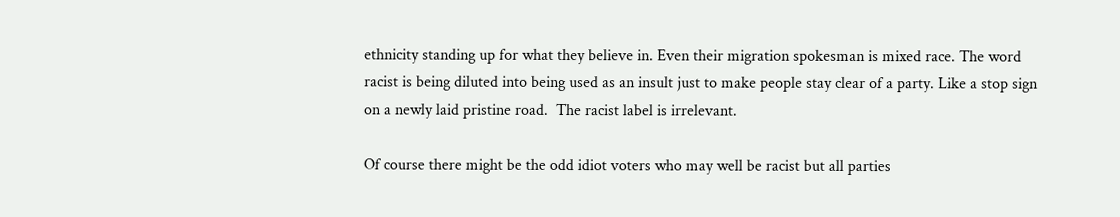ethnicity standing up for what they believe in. Even their migration spokesman is mixed race. The word racist is being diluted into being used as an insult just to make people stay clear of a party. Like a stop sign on a newly laid pristine road.  The racist label is irrelevant.

Of course there might be the odd idiot voters who may well be racist but all parties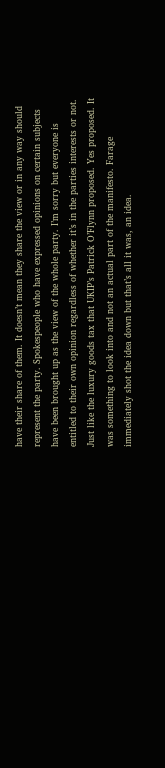have their share of them. It doesn’t mean they share the view or in any way should represent the party. Spokespeople who have expressed opinions on certain subjects have been brought up as the view of the whole party. I’m sorry but everyone is entitled to their own opinion regardless of whether it’s in the parties interests or not. Just like the luxury goods tax that UKIP’s Patrick O’Flynn proposed. Yes proposed. It was something to look into and not an actual part of the manifesto. Farage immediately shot the idea down but that’s all it was, an idea.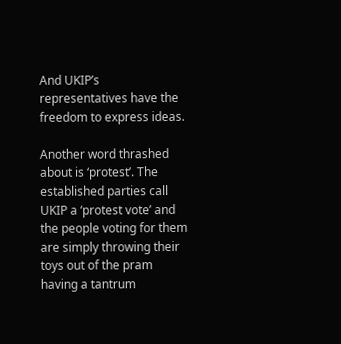And UKIP’s representatives have the freedom to express ideas.

Another word thrashed about is ‘protest’. The established parties call UKIP a ‘protest vote’ and the people voting for them are simply throwing their toys out of the pram having a tantrum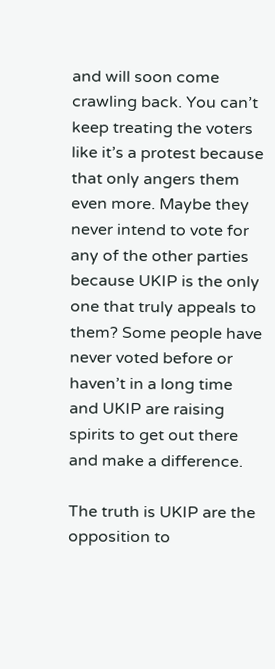and will soon come crawling back. You can’t keep treating the voters like it’s a protest because that only angers them even more. Maybe they never intend to vote for any of the other parties because UKIP is the only one that truly appeals to them? Some people have never voted before or haven’t in a long time and UKIP are raising spirits to get out there and make a difference.

The truth is UKIP are the opposition to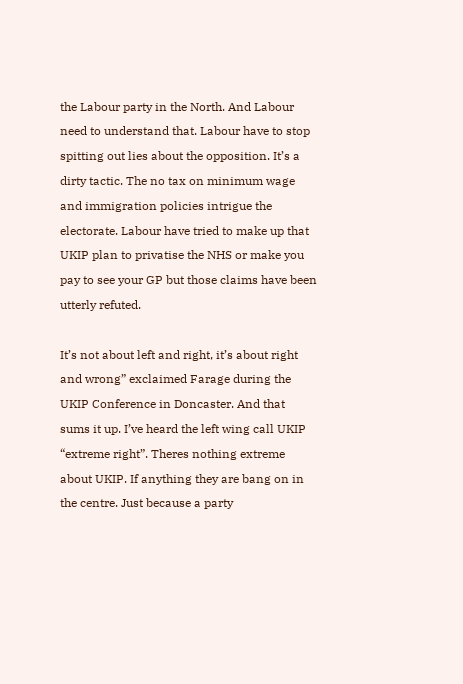the Labour party in the North. And Labour need to understand that. Labour have to stop spitting out lies about the opposition. It’s a dirty tactic. The no tax on minimum wage and immigration policies intrigue the electorate. Labour have tried to make up that UKIP plan to privatise the NHS or make you pay to see your GP but those claims have been utterly refuted.

It’s not about left and right, it’s about right and wrong” exclaimed Farage during the UKIP Conference in Doncaster. And that sums it up. I’ve heard the left wing call UKIP “extreme right”. Theres nothing extreme about UKIP. If anything they are bang on in the centre. Just because a party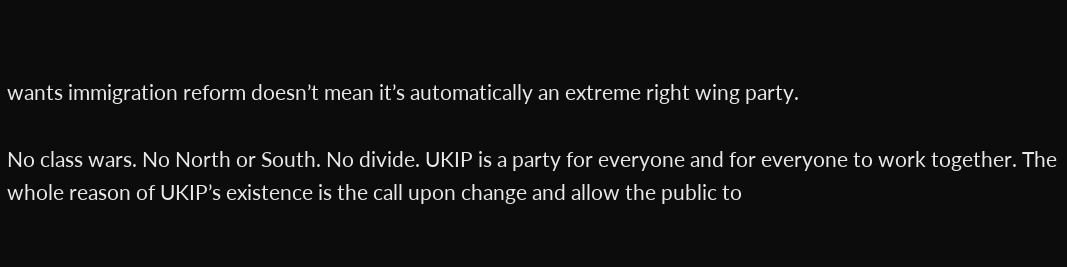wants immigration reform doesn’t mean it’s automatically an extreme right wing party.

No class wars. No North or South. No divide. UKIP is a party for everyone and for everyone to work together. The whole reason of UKIP’s existence is the call upon change and allow the public to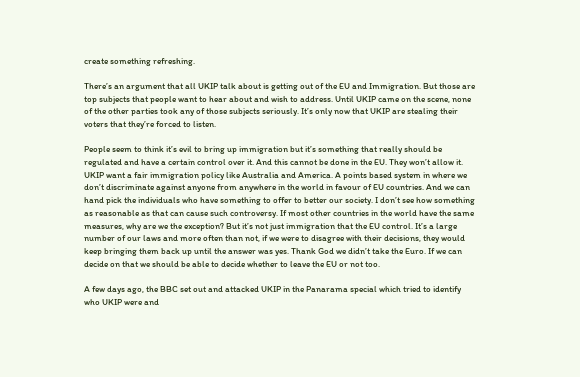create something refreshing.

There’s an argument that all UKIP talk about is getting out of the EU and Immigration. But those are top subjects that people want to hear about and wish to address. Until UKIP came on the scene, none of the other parties took any of those subjects seriously. It’s only now that UKIP are stealing their voters that they’re forced to listen.

People seem to think it’s evil to bring up immigration but it’s something that really should be regulated and have a certain control over it. And this cannot be done in the EU. They won’t allow it. UKIP want a fair immigration policy like Australia and America. A points based system in where we don’t discriminate against anyone from anywhere in the world in favour of EU countries. And we can hand pick the individuals who have something to offer to better our society. I don’t see how something as reasonable as that can cause such controversy. If most other countries in the world have the same measures, why are we the exception? But it’s not just immigration that the EU control. It’s a large number of our laws and more often than not, if we were to disagree with their decisions, they would keep bringing them back up until the answer was yes. Thank God we didn’t take the Euro. If we can decide on that we should be able to decide whether to leave the EU or not too.

A few days ago, the BBC set out and attacked UKIP in the Panarama special which tried to identify who UKIP were and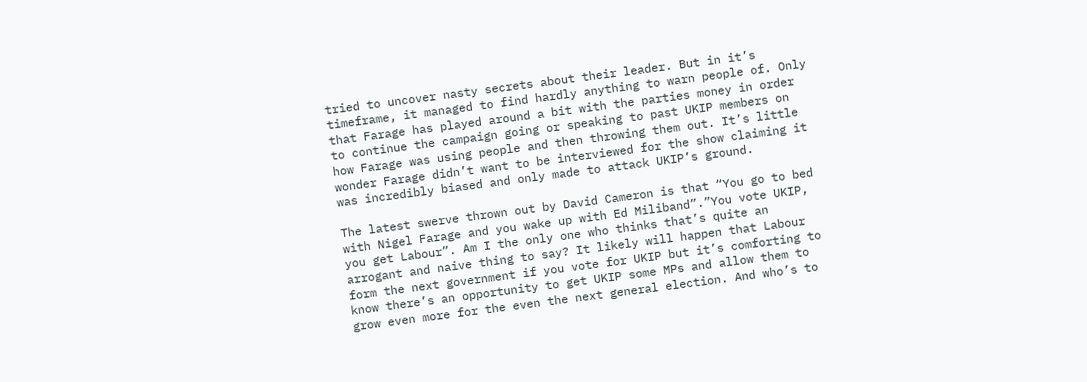tried to uncover nasty secrets about their leader. But in it’s timeframe, it managed to find hardly anything to warn people of. Only that Farage has played around a bit with the parties money in order to continue the campaign going or speaking to past UKIP members on how Farage was using people and then throwing them out. It’s little wonder Farage didn’t want to be interviewed for the show claiming it was incredibly biased and only made to attack UKIP’s ground.

The latest swerve thrown out by David Cameron is that “You go to bed with Nigel Farage and you wake up with Ed Miliband”.”You vote UKIP, you get Labour”. Am I the only one who thinks that’s quite an arrogant and naive thing to say? It likely will happen that Labour form the next government if you vote for UKIP but it’s comforting to know there’s an opportunity to get UKIP some MPs and allow them to grow even more for the even the next general election. And who’s to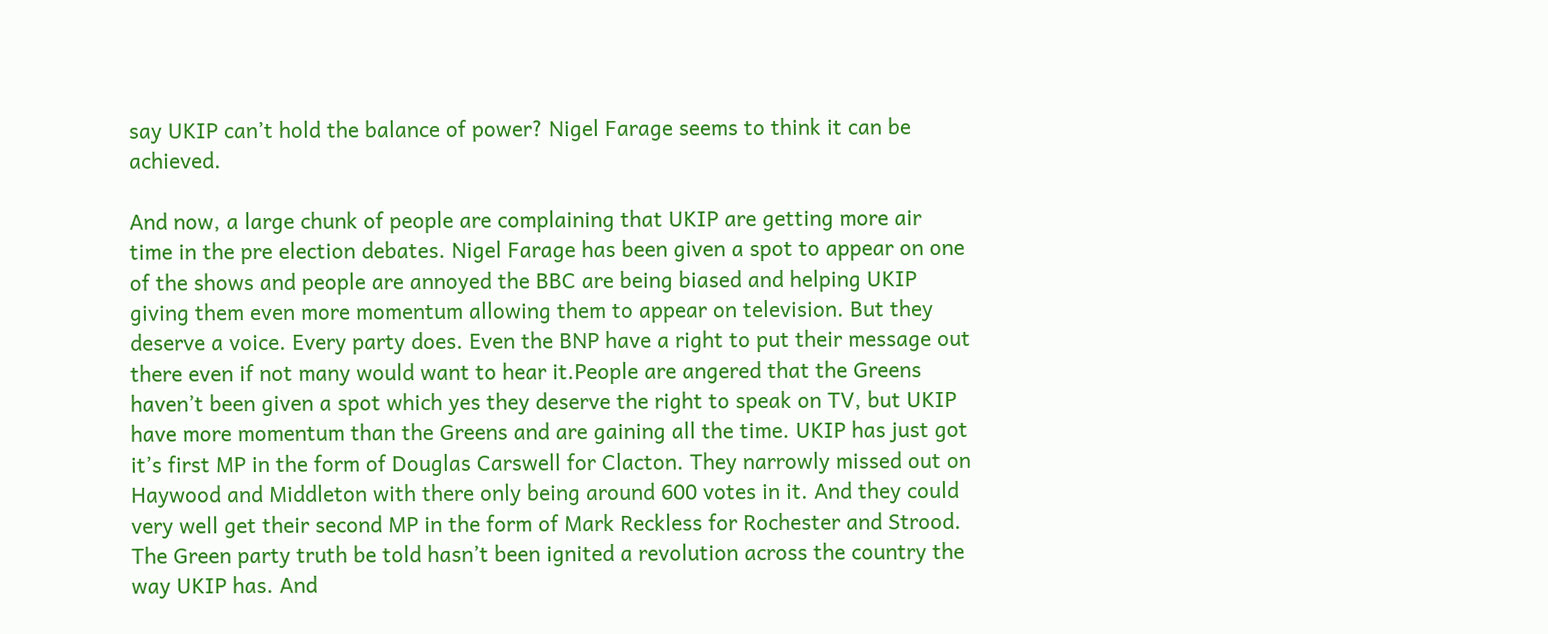say UKIP can’t hold the balance of power? Nigel Farage seems to think it can be achieved.

And now, a large chunk of people are complaining that UKIP are getting more air time in the pre election debates. Nigel Farage has been given a spot to appear on one of the shows and people are annoyed the BBC are being biased and helping UKIP giving them even more momentum allowing them to appear on television. But they deserve a voice. Every party does. Even the BNP have a right to put their message out there even if not many would want to hear it.People are angered that the Greens haven’t been given a spot which yes they deserve the right to speak on TV, but UKIP have more momentum than the Greens and are gaining all the time. UKIP has just got it’s first MP in the form of Douglas Carswell for Clacton. They narrowly missed out on Haywood and Middleton with there only being around 600 votes in it. And they could very well get their second MP in the form of Mark Reckless for Rochester and Strood. The Green party truth be told hasn’t been ignited a revolution across the country the way UKIP has. And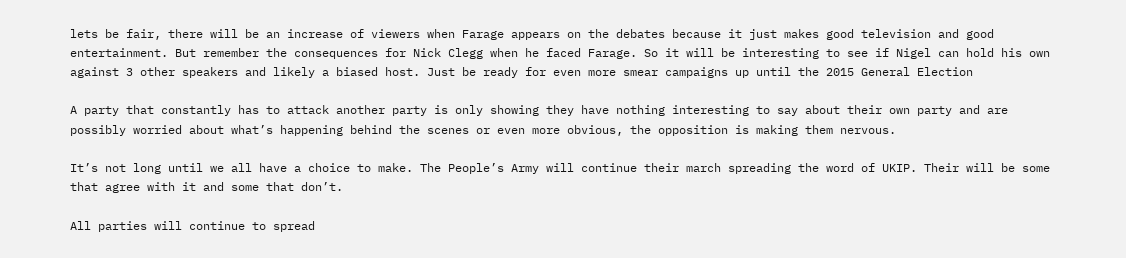lets be fair, there will be an increase of viewers when Farage appears on the debates because it just makes good television and good entertainment. But remember the consequences for Nick Clegg when he faced Farage. So it will be interesting to see if Nigel can hold his own against 3 other speakers and likely a biased host. Just be ready for even more smear campaigns up until the 2015 General Election

A party that constantly has to attack another party is only showing they have nothing interesting to say about their own party and are possibly worried about what’s happening behind the scenes or even more obvious, the opposition is making them nervous.

It’s not long until we all have a choice to make. The People’s Army will continue their march spreading the word of UKIP. Their will be some that agree with it and some that don’t.

All parties will continue to spread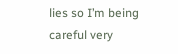lies so I’m being careful very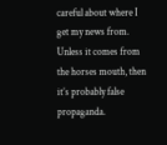careful about where I get my news from. Unless it comes from the horses mouth, then it’s probably false propaganda.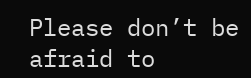Please don’t be afraid to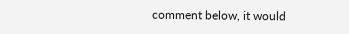comment below, it would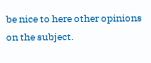be nice to here other opinions on the subject.